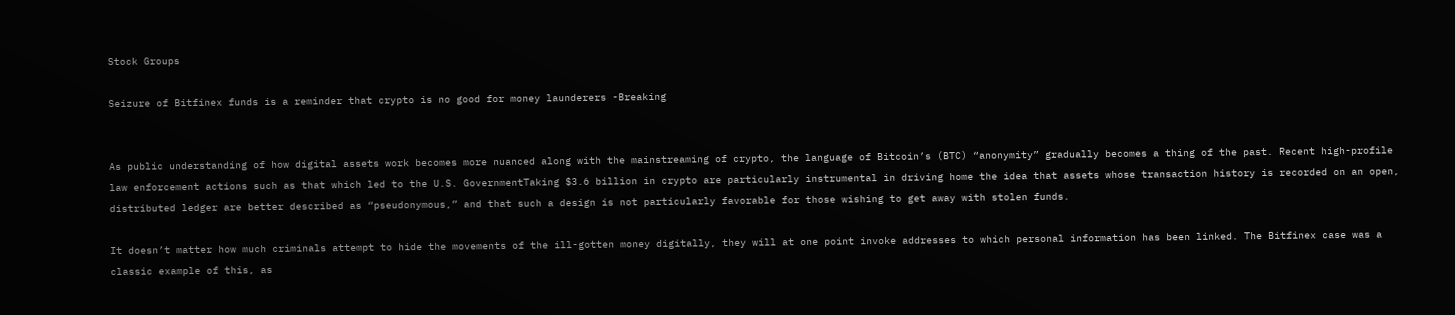Stock Groups

Seizure of Bitfinex funds is a reminder that crypto is no good for money launderers -Breaking


As public understanding of how digital assets work becomes more nuanced along with the mainstreaming of crypto, the language of Bitcoin’s (BTC) “anonymity” gradually becomes a thing of the past. Recent high-profile law enforcement actions such as that which led to the U.S. GovernmentTaking $3.6 billion in crypto are particularly instrumental in driving home the idea that assets whose transaction history is recorded on an open, distributed ledger are better described as “pseudonymous,” and that such a design is not particularly favorable for those wishing to get away with stolen funds.

It doesn’t matter how much criminals attempt to hide the movements of the ill-gotten money digitally, they will at one point invoke addresses to which personal information has been linked. The Bitfinex case was a classic example of this, as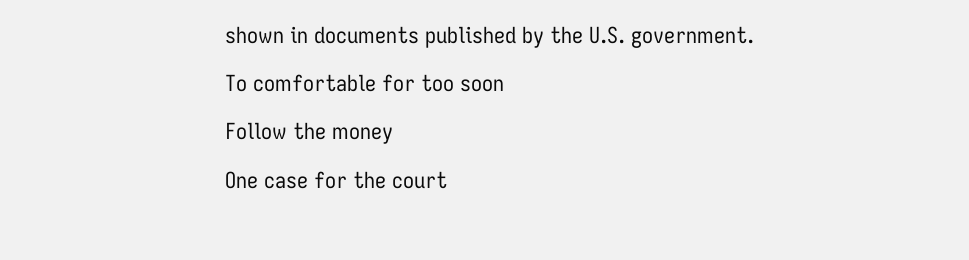shown in documents published by the U.S. government.

To comfortable for too soon

Follow the money

One case for the court